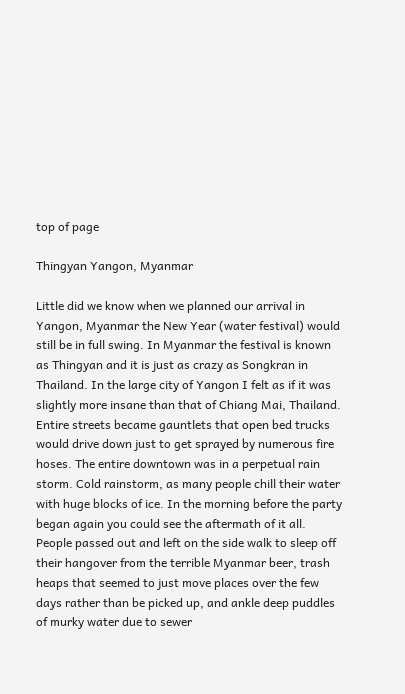top of page

Thingyan Yangon, Myanmar

Little did we know when we planned our arrival in Yangon, Myanmar the New Year (water festival) would still be in full swing. In Myanmar the festival is known as Thingyan and it is just as crazy as Songkran in Thailand. In the large city of Yangon I felt as if it was slightly more insane than that of Chiang Mai, Thailand. Entire streets became gauntlets that open bed trucks would drive down just to get sprayed by numerous fire hoses. The entire downtown was in a perpetual rain storm. Cold rainstorm, as many people chill their water with huge blocks of ice. In the morning before the party began again you could see the aftermath of it all. People passed out and left on the side walk to sleep off their hangover from the terrible Myanmar beer, trash heaps that seemed to just move places over the few days rather than be picked up, and ankle deep puddles of murky water due to sewer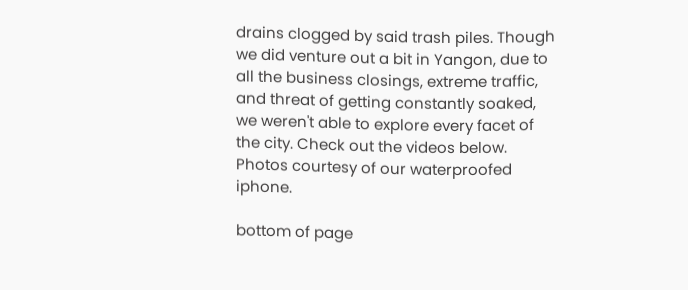drains clogged by said trash piles. Though we did venture out a bit in Yangon, due to all the business closings, extreme traffic, and threat of getting constantly soaked, we weren't able to explore every facet of the city. Check out the videos below. Photos courtesy of our waterproofed iphone.

bottom of page